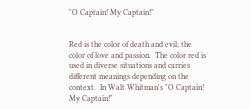"O Captain! My Captain!"


Red is the color of death and evil; the color of love and passion.  The color red is used in diverse situations and carries different meanings depending on the context.  In Walt Whitman's "O Captain! My Captain!"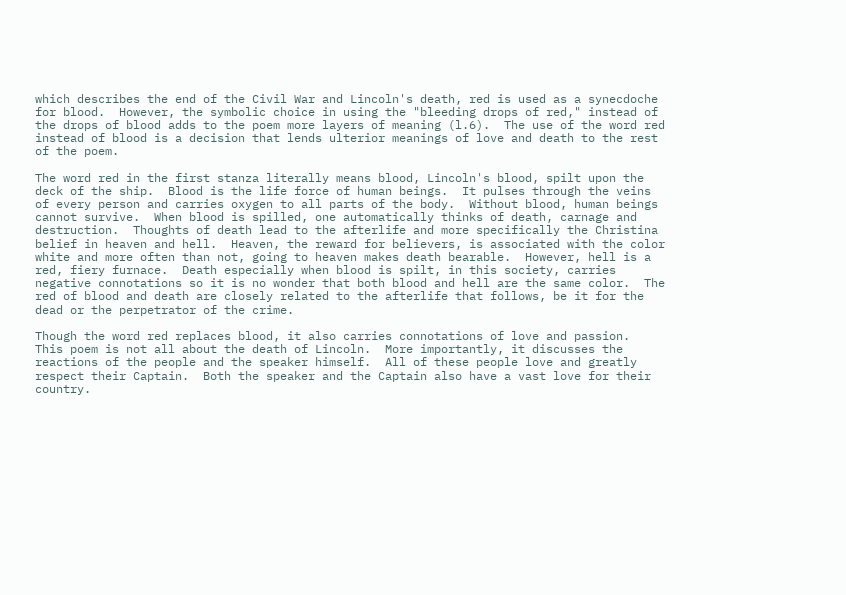which describes the end of the Civil War and Lincoln's death, red is used as a synecdoche for blood.  However, the symbolic choice in using the "bleeding drops of red," instead of the drops of blood adds to the poem more layers of meaning (l.6).  The use of the word red instead of blood is a decision that lends ulterior meanings of love and death to the rest of the poem.

The word red in the first stanza literally means blood, Lincoln's blood, spilt upon the deck of the ship.  Blood is the life force of human beings.  It pulses through the veins of every person and carries oxygen to all parts of the body.  Without blood, human beings cannot survive.  When blood is spilled, one automatically thinks of death, carnage and destruction.  Thoughts of death lead to the afterlife and more specifically the Christina belief in heaven and hell.  Heaven, the reward for believers, is associated with the color white and more often than not, going to heaven makes death bearable.  However, hell is a red, fiery furnace.  Death especially when blood is spilt, in this society, carries negative connotations so it is no wonder that both blood and hell are the same color.  The red of blood and death are closely related to the afterlife that follows, be it for the dead or the perpetrator of the crime.

Though the word red replaces blood, it also carries connotations of love and passion.  This poem is not all about the death of Lincoln.  More importantly, it discusses the reactions of the people and the speaker himself.  All of these people love and greatly respect their Captain.  Both the speaker and the Captain also have a vast love for their country.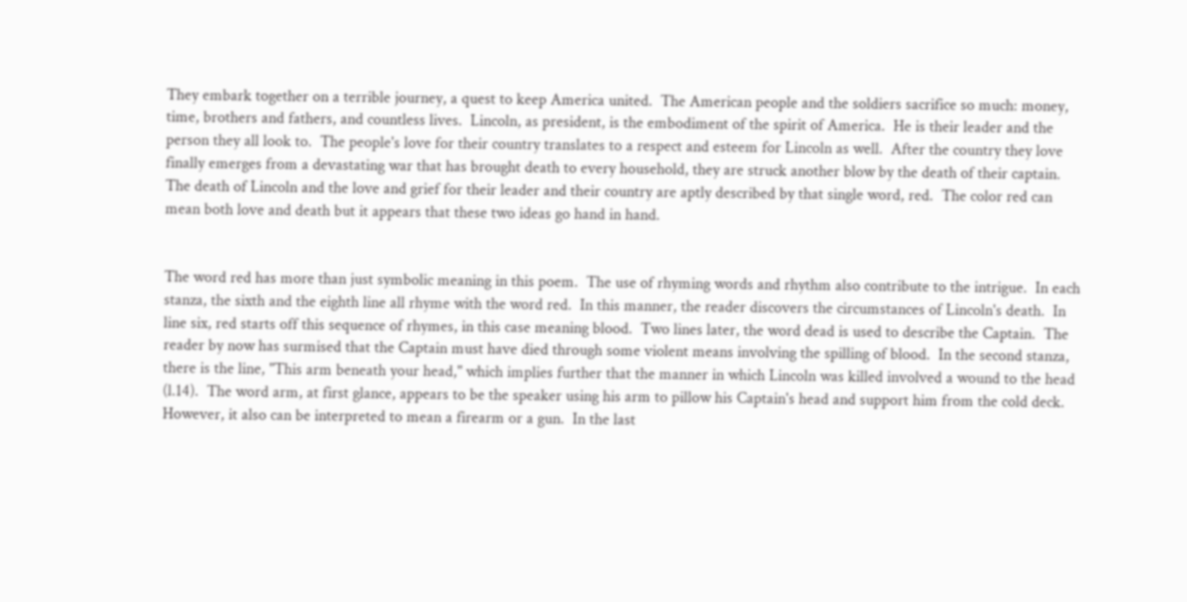They embark together on a terrible journey, a quest to keep America united.  The American people and the soldiers sacrifice so much: money, time, brothers and fathers, and countless lives.  Lincoln, as president, is the embodiment of the spirit of America.  He is their leader and the person they all look to.  The people's love for their country translates to a respect and esteem for Lincoln as well.  After the country they love finally emerges from a devastating war that has brought death to every household, they are struck another blow by the death of their captain.  The death of Lincoln and the love and grief for their leader and their country are aptly described by that single word, red.  The color red can mean both love and death but it appears that these two ideas go hand in hand.


The word red has more than just symbolic meaning in this poem.  The use of rhyming words and rhythm also contribute to the intrigue.  In each stanza, the sixth and the eighth line all rhyme with the word red.  In this manner, the reader discovers the circumstances of Lincoln's death.  In line six, red starts off this sequence of rhymes, in this case meaning blood.  Two lines later, the word dead is used to describe the Captain.  The reader by now has surmised that the Captain must have died through some violent means involving the spilling of blood.  In the second stanza, there is the line, "This arm beneath your head," which implies further that the manner in which Lincoln was killed involved a wound to the head (l.14).  The word arm, at first glance, appears to be the speaker using his arm to pillow his Captain's head and support him from the cold deck.  However, it also can be interpreted to mean a firearm or a gun.  In the last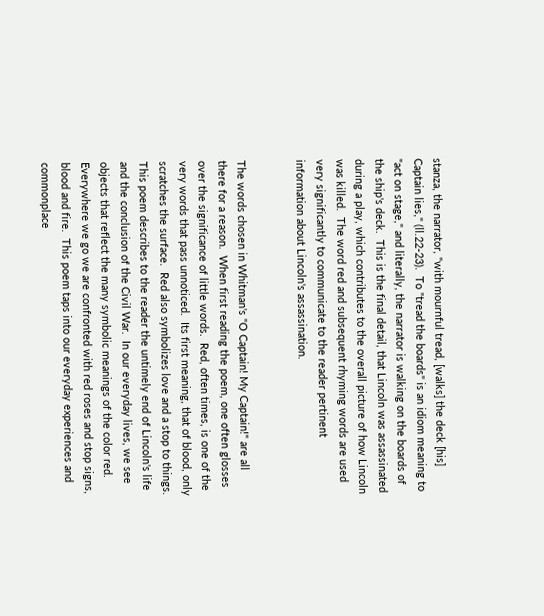stanza, the narrator, "with mournful tread, [walks] the deck [his] Captain lies," (ll.22-23).  To "tread the boards" is an idiom meaning to "act on stage," and literally, the narrator is walking on the boards of the ship's deck.  This is the final detail, that Lincoln was assassinated during a play, which contributes to the overall picture of how Lincoln was killed.  The word red and subsequent rhyming words are used very significantly to communicate to the reader pertinent information about Lincoln's assassination.


The words chosen in Whitman's "O Captain! My Captain!" are all there for a reason.  When first reading the poem, one often glosses over the significance of little words.  Red, often times, is one of the very words that pass unnoticed.  Its first meaning, that of blood, only scratches the surface.  Red also symbolizes love and a stop to things.  This poem describes to the reader the untimely end of Lincoln's life and the conclusion of the Civil War.  In our everyday lives, we see objects that reflect the many symbolic meanings of the color red.  Everywhere we go we are confronted with red roses and stop signs, blood and fire.  This poem taps into our everyday experiences and commonplace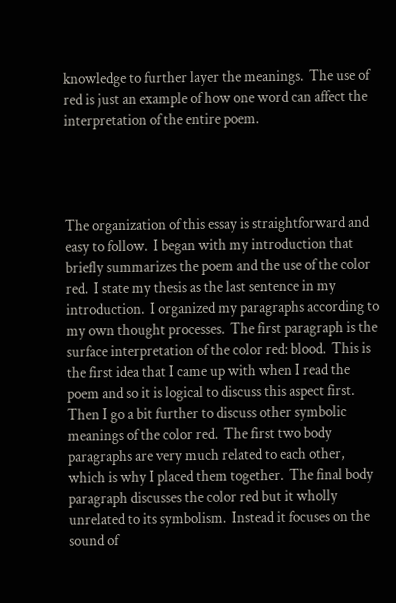knowledge to further layer the meanings.  The use of red is just an example of how one word can affect the interpretation of the entire poem.




The organization of this essay is straightforward and easy to follow.  I began with my introduction that briefly summarizes the poem and the use of the color red.  I state my thesis as the last sentence in my introduction.  I organized my paragraphs according to my own thought processes.  The first paragraph is the surface interpretation of the color red: blood.  This is the first idea that I came up with when I read the poem and so it is logical to discuss this aspect first.  Then I go a bit further to discuss other symbolic meanings of the color red.  The first two body paragraphs are very much related to each other, which is why I placed them together.  The final body paragraph discusses the color red but it wholly unrelated to its symbolism.  Instead it focuses on the sound of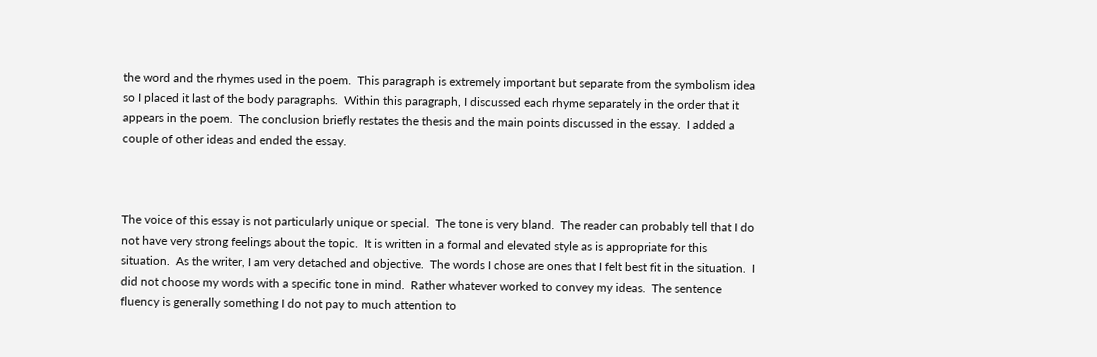the word and the rhymes used in the poem.  This paragraph is extremely important but separate from the symbolism idea so I placed it last of the body paragraphs.  Within this paragraph, I discussed each rhyme separately in the order that it appears in the poem.  The conclusion briefly restates the thesis and the main points discussed in the essay.  I added a couple of other ideas and ended the essay.



The voice of this essay is not particularly unique or special.  The tone is very bland.  The reader can probably tell that I do not have very strong feelings about the topic.  It is written in a formal and elevated style as is appropriate for this situation.  As the writer, I am very detached and objective.  The words I chose are ones that I felt best fit in the situation.  I did not choose my words with a specific tone in mind.  Rather whatever worked to convey my ideas.  The sentence fluency is generally something I do not pay to much attention to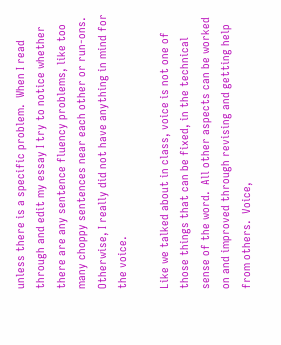unless there is a specific problem.  When I read through and edit my essay I try to notice whether there are any sentence fluency problems, like too many choppy sentences near each other or run-ons.  Otherwise, I really did not have anything in mind for the voice.

Like we talked about in class, voice is not one of those things that can be fixed, in the technical sense of the word.  All other aspects can be worked on and improved through revising and getting help from others.  Voice,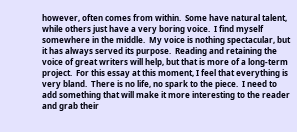however, often comes from within.  Some have natural talent, while others just have a very boring voice.  I find myself somewhere in the middle.  My voice is nothing spectacular, but it has always served its purpose.  Reading and retaining the voice of great writers will help, but that is more of a long-term project.  For this essay at this moment, I feel that everything is very bland.  There is no life, no spark to the piece.  I need to add something that will make it more interesting to the reader and grab their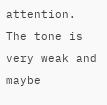attention.  The tone is very weak and maybe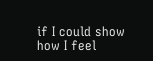if I could show how I feel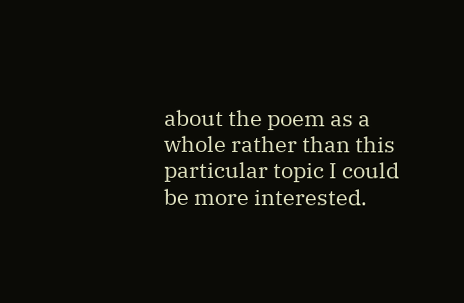about the poem as a whole rather than this particular topic I could be more interested.